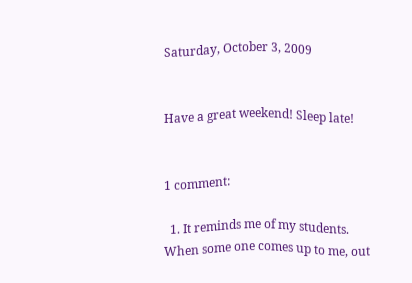Saturday, October 3, 2009


Have a great weekend! Sleep late!


1 comment:

  1. It reminds me of my students. When some one comes up to me, out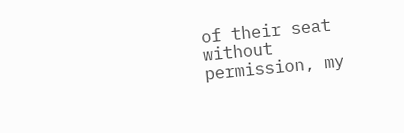of their seat without permission, my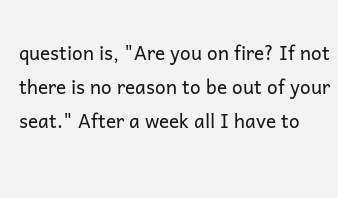question is, "Are you on fire? If not there is no reason to be out of your seat." After a week all I have to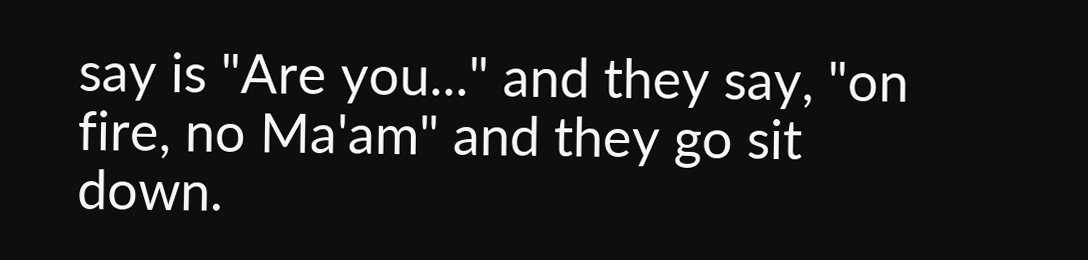say is "Are you..." and they say, "on fire, no Ma'am" and they go sit down.